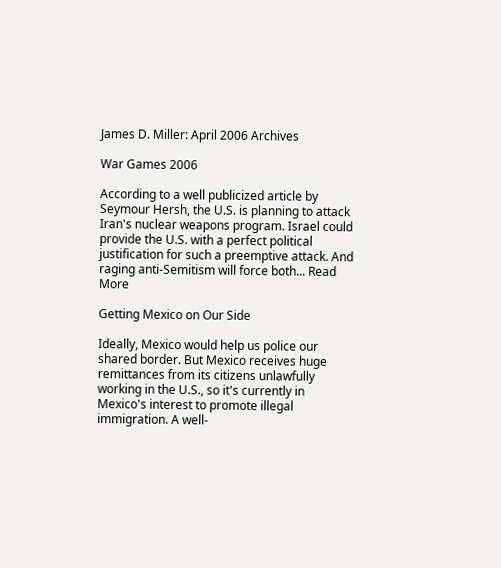James D. Miller: April 2006 Archives

War Games 2006

According to a well publicized article by Seymour Hersh, the U.S. is planning to attack Iran's nuclear weapons program. Israel could provide the U.S. with a perfect political justification for such a preemptive attack. And raging anti-Semitism will force both... Read More

Getting Mexico on Our Side

Ideally, Mexico would help us police our shared border. But Mexico receives huge remittances from its citizens unlawfully working in the U.S., so it's currently in Mexico's interest to promote illegal immigration. A well-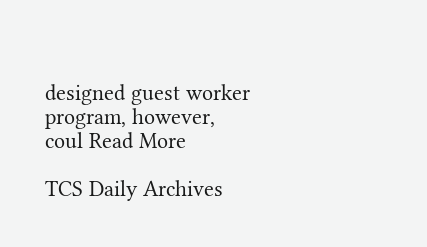designed guest worker program, however, coul Read More

TCS Daily Archives